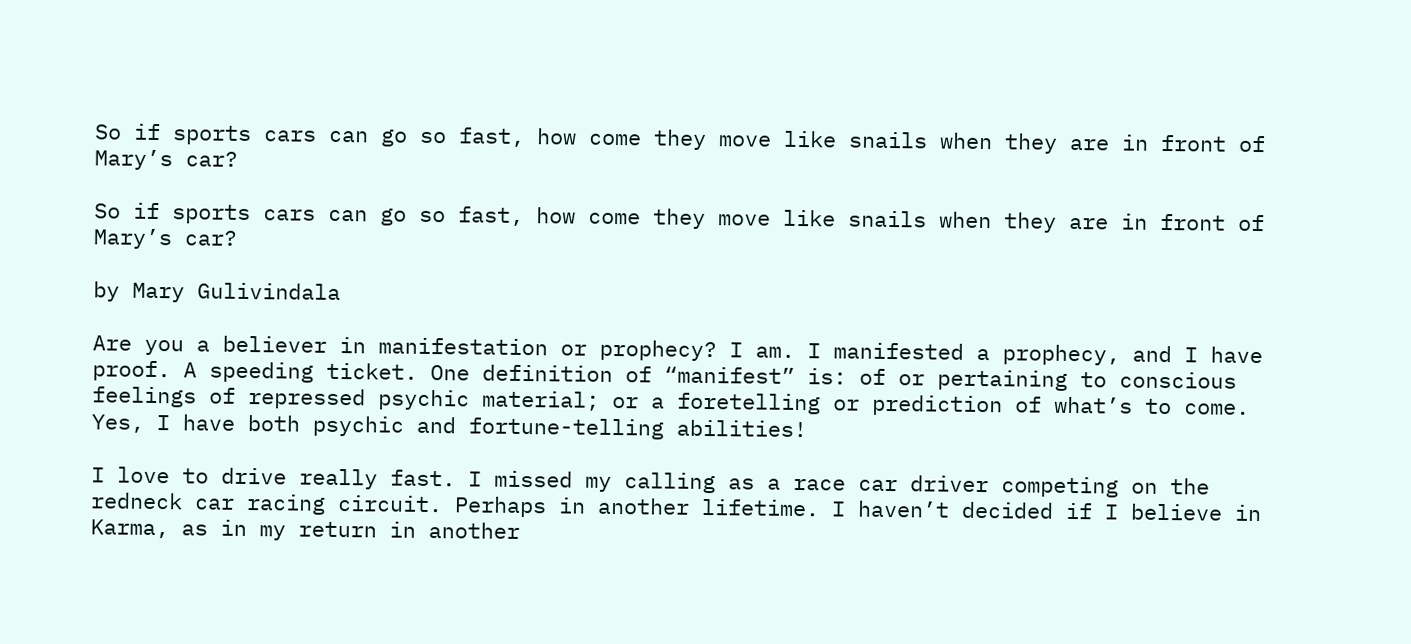So if sports cars can go so fast, how come they move like snails when they are in front of Mary’s car?

So if sports cars can go so fast, how come they move like snails when they are in front of Mary’s car?

by Mary Gulivindala

Are you a believer in manifestation or prophecy? I am. I manifested a prophecy, and I have proof. A speeding ticket. One definition of “manifest” is: of or pertaining to conscious feelings of repressed psychic material; or a foretelling or prediction of what’s to come. Yes, I have both psychic and fortune-telling abilities!

I love to drive really fast. I missed my calling as a race car driver competing on the redneck car racing circuit. Perhaps in another lifetime. I haven’t decided if I believe in Karma, as in my return in another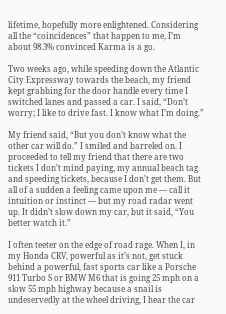lifetime, hopefully more enlightened. Considering all the “coincidences” that happen to me, I’m about 98.3% convinced Karma is a go.

Two weeks ago, while speeding down the Atlantic City Expressway towards the beach, my friend kept grabbing for the door handle every time I switched lanes and passed a car. I said, “Don’t worry; I like to drive fast. I know what I’m doing.”

My friend said, “But you don’t know what the other car will do.” I smiled and barreled on. I proceeded to tell my friend that there are two tickets I don’t mind paying, my annual beach tag and speeding tickets, because I don’t get them. But all of a sudden a feeling came upon me — call it intuition or instinct — but my road radar went up. It didn’t slow down my car, but it said, “You better watch it.”

I often teeter on the edge of road rage. When I, in my Honda CRV, powerful as it’s not, get stuck behind a powerful, fast sports car like a Porsche 911 Turbo S or BMW M6 that is going 25 mph on a slow 55 mph highway because a snail is undeservedly at the wheel driving, I hear the car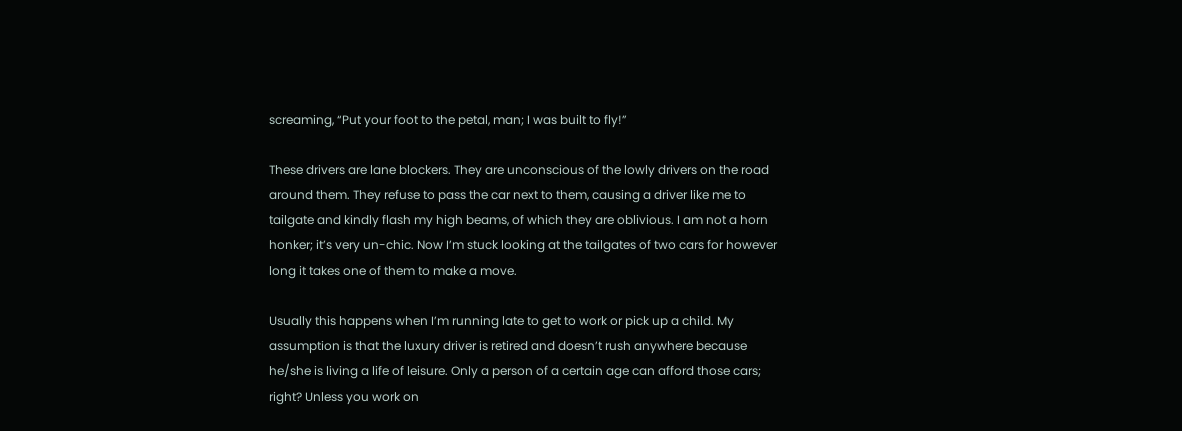screaming, “Put your foot to the petal, man; I was built to fly!”

These drivers are lane blockers. They are unconscious of the lowly drivers on the road around them. They refuse to pass the car next to them, causing a driver like me to tailgate and kindly flash my high beams, of which they are oblivious. I am not a horn honker; it’s very un-chic. Now I’m stuck looking at the tailgates of two cars for however long it takes one of them to make a move.

Usually this happens when I’m running late to get to work or pick up a child. My assumption is that the luxury driver is retired and doesn’t rush anywhere because he/she is living a life of leisure. Only a person of a certain age can afford those cars; right? Unless you work on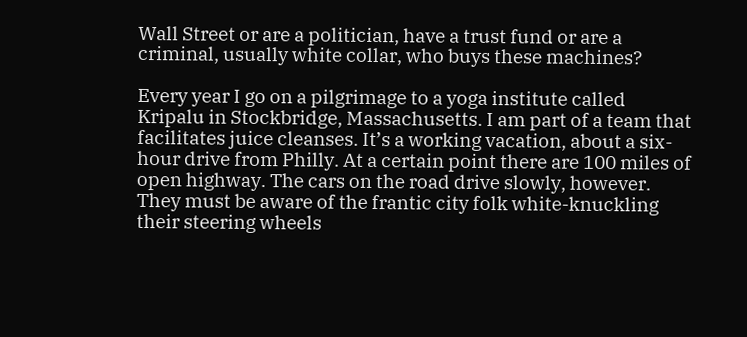Wall Street or are a politician, have a trust fund or are a criminal, usually white collar, who buys these machines?

Every year I go on a pilgrimage to a yoga institute called Kripalu in Stockbridge, Massachusetts. I am part of a team that facilitates juice cleanses. It’s a working vacation, about a six-hour drive from Philly. At a certain point there are 100 miles of open highway. The cars on the road drive slowly, however. They must be aware of the frantic city folk white-knuckling their steering wheels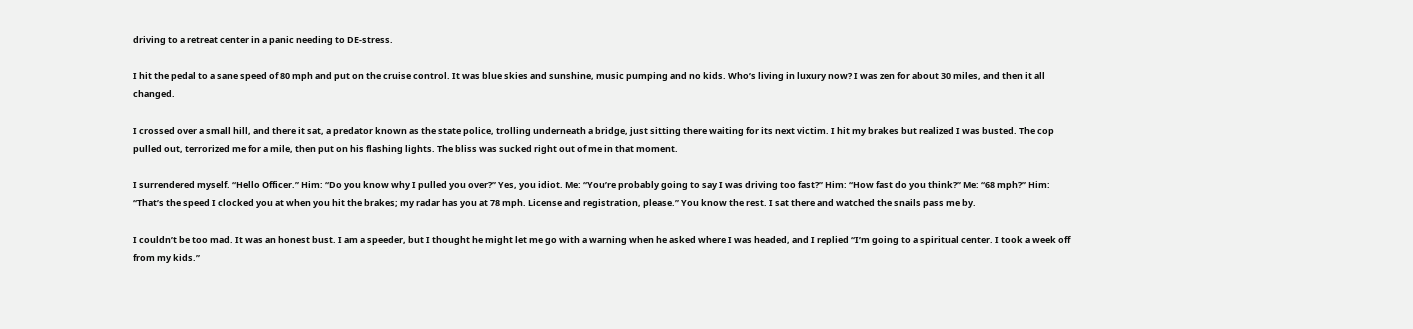driving to a retreat center in a panic needing to DE-stress.

I hit the pedal to a sane speed of 80 mph and put on the cruise control. It was blue skies and sunshine, music pumping and no kids. Who’s living in luxury now? I was zen for about 30 miles, and then it all changed.

I crossed over a small hill, and there it sat, a predator known as the state police, trolling underneath a bridge, just sitting there waiting for its next victim. I hit my brakes but realized I was busted. The cop pulled out, terrorized me for a mile, then put on his flashing lights. The bliss was sucked right out of me in that moment.

I surrendered myself. “Hello Officer.” Him: “Do you know why I pulled you over?” Yes, you idiot. Me: “You’re probably going to say I was driving too fast?” Him: “How fast do you think?” Me: “68 mph?” Him: “That’s the speed I clocked you at when you hit the brakes; my radar has you at 78 mph. License and registration, please.” You know the rest. I sat there and watched the snails pass me by.

I couldn’t be too mad. It was an honest bust. I am a speeder, but I thought he might let me go with a warning when he asked where I was headed, and I replied “I’m going to a spiritual center. I took a week off from my kids.”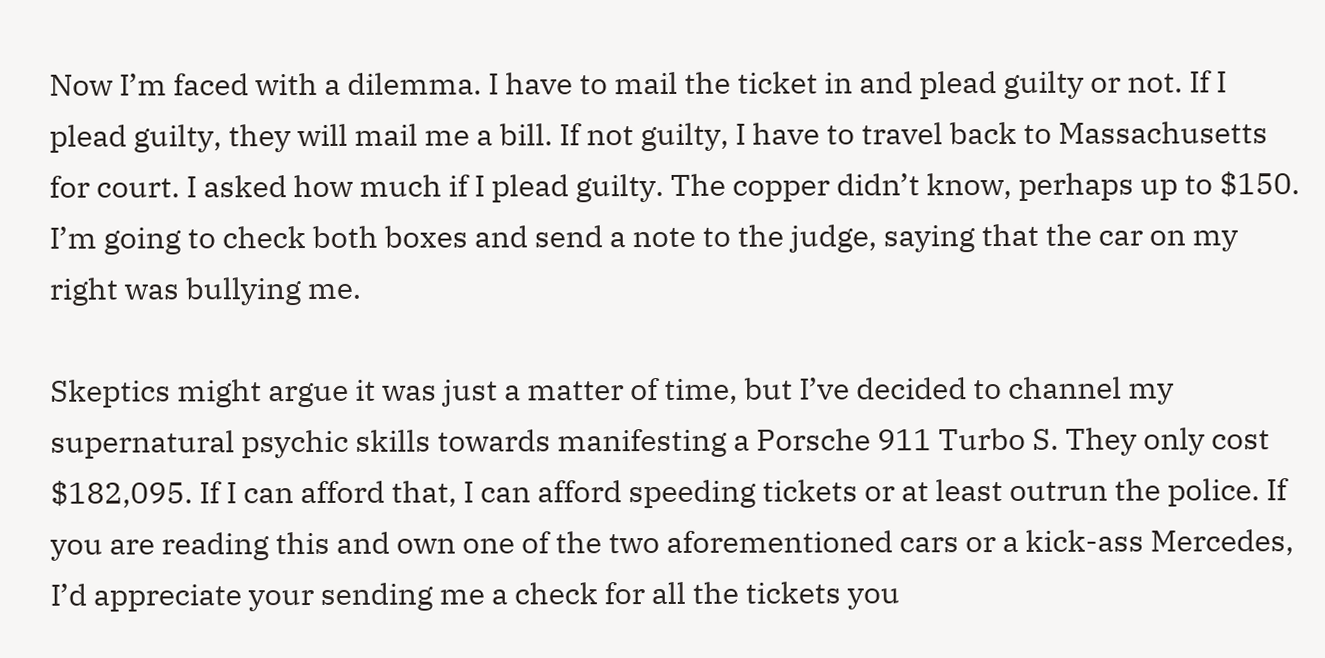Now I’m faced with a dilemma. I have to mail the ticket in and plead guilty or not. If I plead guilty, they will mail me a bill. If not guilty, I have to travel back to Massachusetts for court. I asked how much if I plead guilty. The copper didn’t know, perhaps up to $150. I’m going to check both boxes and send a note to the judge, saying that the car on my right was bullying me.

Skeptics might argue it was just a matter of time, but I’ve decided to channel my supernatural psychic skills towards manifesting a Porsche 911 Turbo S. They only cost $182,095. If I can afford that, I can afford speeding tickets or at least outrun the police. If you are reading this and own one of the two aforementioned cars or a kick-ass Mercedes, I’d appreciate your sending me a check for all the tickets you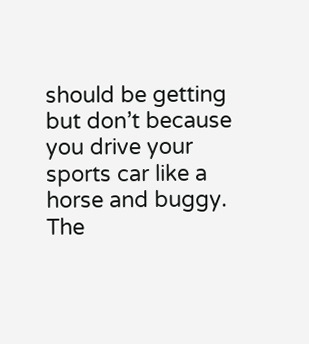should be getting but don’t because you drive your sports car like a horse and buggy. The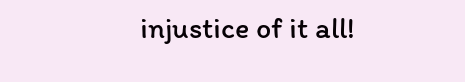injustice of it all!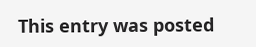This entry was posted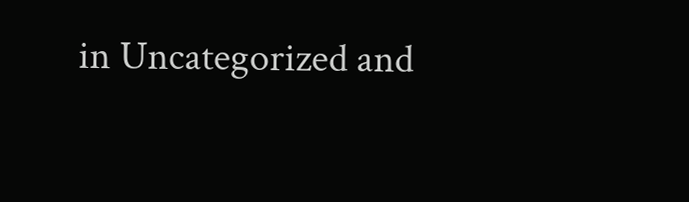in Uncategorized and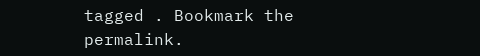tagged . Bookmark the permalink.